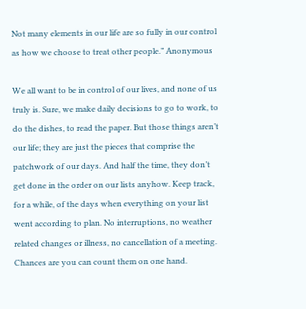Not many elements in our life are so fully in our control as how we choose to treat other people.” Anonymous

We all want to be in control of our lives, and none of us truly is. Sure, we make daily decisions to go to work, to do the dishes, to read the paper. But those things aren’t our life; they are just the pieces that comprise the patchwork of our days. And half the time, they don’t get done in the order on our lists anyhow. Keep track, for a while, of the days when everything on your list went according to plan. No interruptions, no weather related changes or illness, no cancellation of a meeting. Chances are you can count them on one hand.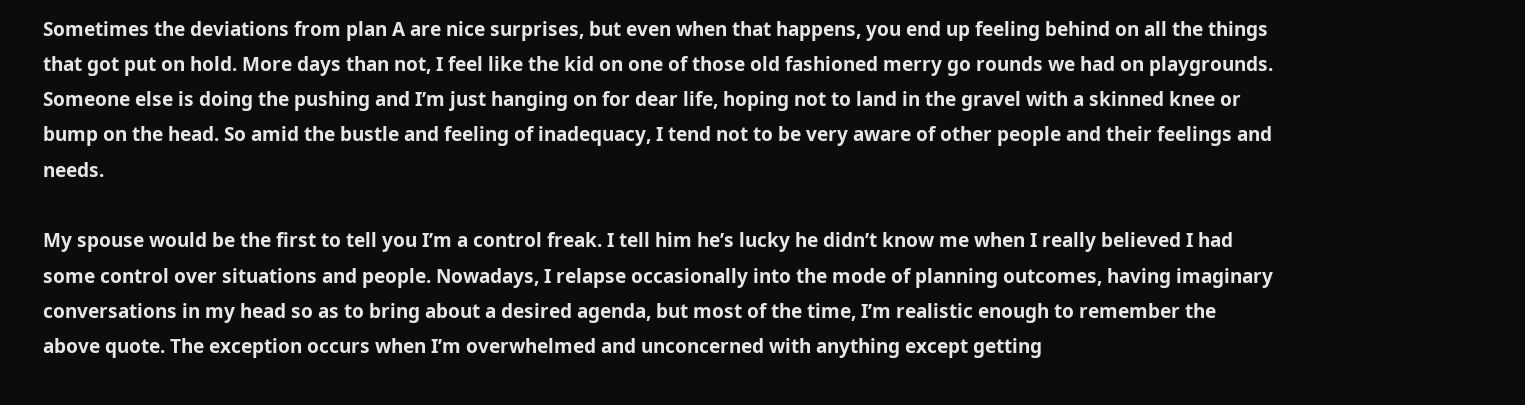Sometimes the deviations from plan A are nice surprises, but even when that happens, you end up feeling behind on all the things that got put on hold. More days than not, I feel like the kid on one of those old fashioned merry go rounds we had on playgrounds. Someone else is doing the pushing and I’m just hanging on for dear life, hoping not to land in the gravel with a skinned knee or bump on the head. So amid the bustle and feeling of inadequacy, I tend not to be very aware of other people and their feelings and needs.

My spouse would be the first to tell you I’m a control freak. I tell him he’s lucky he didn’t know me when I really believed I had some control over situations and people. Nowadays, I relapse occasionally into the mode of planning outcomes, having imaginary conversations in my head so as to bring about a desired agenda, but most of the time, I’m realistic enough to remember the above quote. The exception occurs when I’m overwhelmed and unconcerned with anything except getting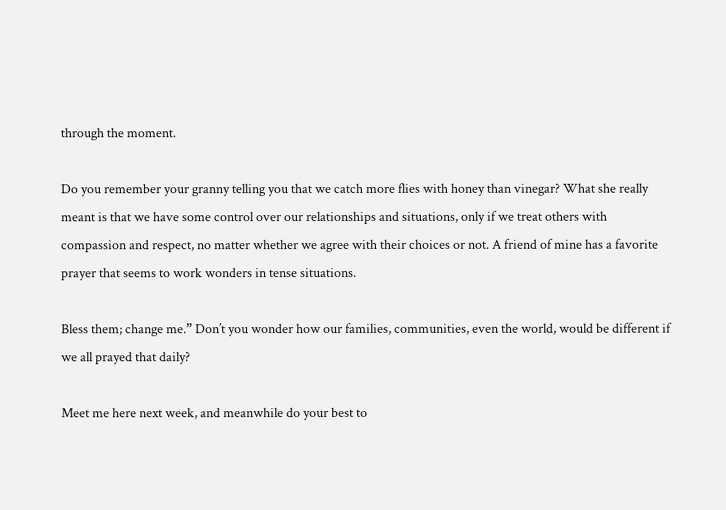through the moment.

Do you remember your granny telling you that we catch more flies with honey than vinegar? What she really meant is that we have some control over our relationships and situations, only if we treat others with compassion and respect, no matter whether we agree with their choices or not. A friend of mine has a favorite prayer that seems to work wonders in tense situations.

Bless them; change me.” Don’t you wonder how our families, communities, even the world, would be different if we all prayed that daily?

Meet me here next week, and meanwhile do your best to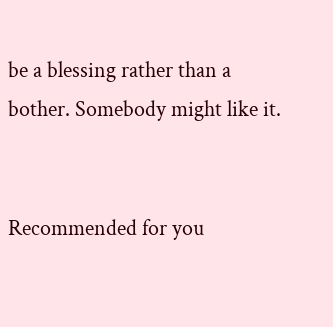be a blessing rather than a bother. Somebody might like it.


Recommended for you